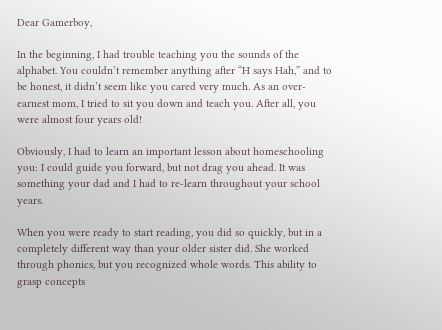Dear Gamerboy,

In the beginning, I had trouble teaching you the sounds of the alphabet. You couldn’t remember anything after “H says Hah,” and to be honest, it didn’t seem like you cared very much. As an over-earnest mom, I tried to sit you down and teach you. After all, you were almost four years old!

Obviously, I had to learn an important lesson about homeschooling you: I could guide you forward, but not drag you ahead. It was something your dad and I had to re-learn throughout your school years.

When you were ready to start reading, you did so quickly, but in a completely different way than your older sister did. She worked through phonics, but you recognized whole words. This ability to grasp concepts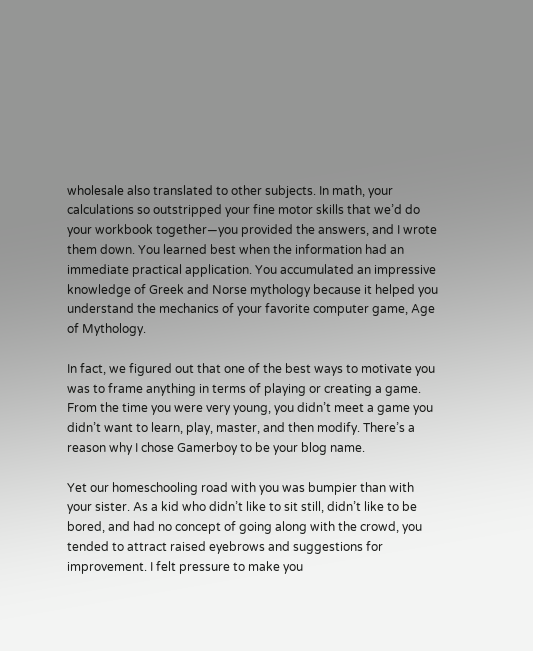wholesale also translated to other subjects. In math, your calculations so outstripped your fine motor skills that we’d do your workbook together—you provided the answers, and I wrote them down. You learned best when the information had an immediate practical application. You accumulated an impressive knowledge of Greek and Norse mythology because it helped you understand the mechanics of your favorite computer game, Age of Mythology.

In fact, we figured out that one of the best ways to motivate you was to frame anything in terms of playing or creating a game. From the time you were very young, you didn’t meet a game you didn’t want to learn, play, master, and then modify. There’s a reason why I chose Gamerboy to be your blog name.

Yet our homeschooling road with you was bumpier than with your sister. As a kid who didn’t like to sit still, didn’t like to be bored, and had no concept of going along with the crowd, you tended to attract raised eyebrows and suggestions for improvement. I felt pressure to make you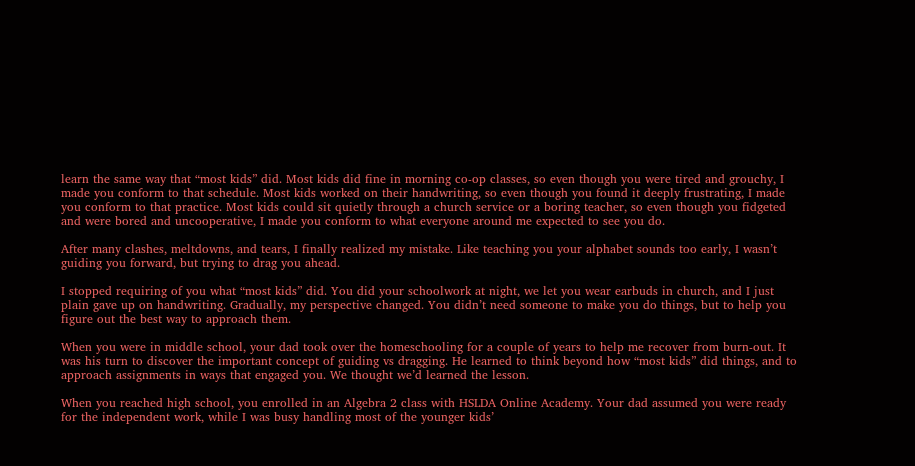learn the same way that “most kids” did. Most kids did fine in morning co-op classes, so even though you were tired and grouchy, I made you conform to that schedule. Most kids worked on their handwriting, so even though you found it deeply frustrating, I made you conform to that practice. Most kids could sit quietly through a church service or a boring teacher, so even though you fidgeted and were bored and uncooperative, I made you conform to what everyone around me expected to see you do.

After many clashes, meltdowns, and tears, I finally realized my mistake. Like teaching you your alphabet sounds too early, I wasn’t guiding you forward, but trying to drag you ahead.

I stopped requiring of you what “most kids” did. You did your schoolwork at night, we let you wear earbuds in church, and I just plain gave up on handwriting. Gradually, my perspective changed. You didn’t need someone to make you do things, but to help you figure out the best way to approach them.

When you were in middle school, your dad took over the homeschooling for a couple of years to help me recover from burn-out. It was his turn to discover the important concept of guiding vs dragging. He learned to think beyond how “most kids” did things, and to approach assignments in ways that engaged you. We thought we’d learned the lesson.

When you reached high school, you enrolled in an Algebra 2 class with HSLDA Online Academy. Your dad assumed you were ready for the independent work, while I was busy handling most of the younger kids’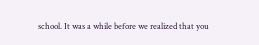school. It was a while before we realized that you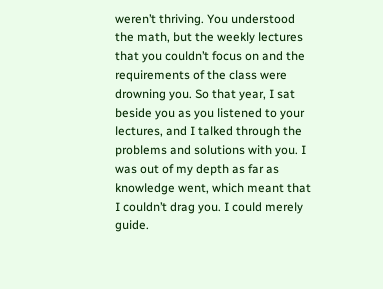weren’t thriving. You understood the math, but the weekly lectures that you couldn’t focus on and the requirements of the class were drowning you. So that year, I sat beside you as you listened to your lectures, and I talked through the problems and solutions with you. I was out of my depth as far as knowledge went, which meant that I couldn’t drag you. I could merely guide.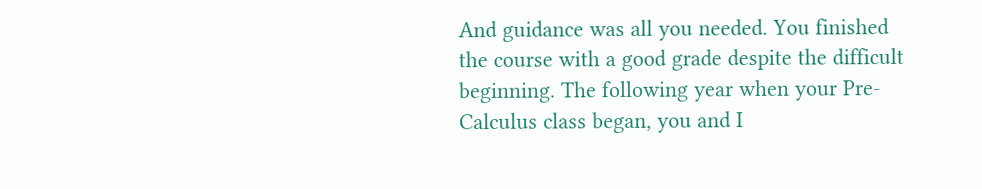And guidance was all you needed. You finished the course with a good grade despite the difficult beginning. The following year when your Pre-Calculus class began, you and I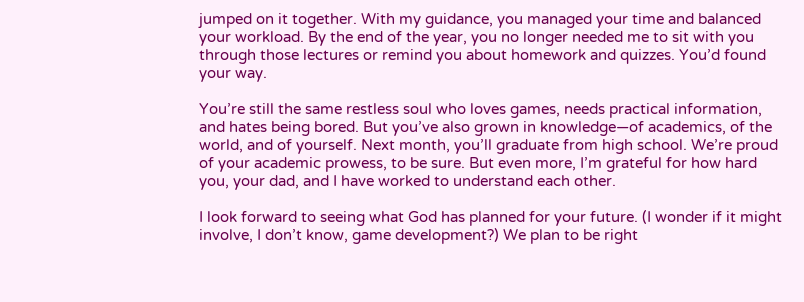jumped on it together. With my guidance, you managed your time and balanced your workload. By the end of the year, you no longer needed me to sit with you through those lectures or remind you about homework and quizzes. You’d found your way.

You’re still the same restless soul who loves games, needs practical information, and hates being bored. But you’ve also grown in knowledge—of academics, of the world, and of yourself. Next month, you’ll graduate from high school. We’re proud of your academic prowess, to be sure. But even more, I’m grateful for how hard you, your dad, and I have worked to understand each other.

I look forward to seeing what God has planned for your future. (I wonder if it might involve, I don’t know, game development?) We plan to be right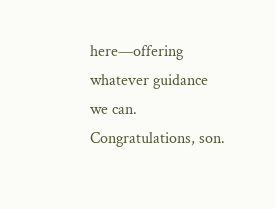here—offering whatever guidance we can. Congratulations, son.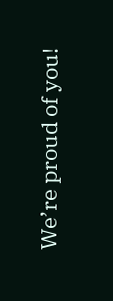We’re proud of you!